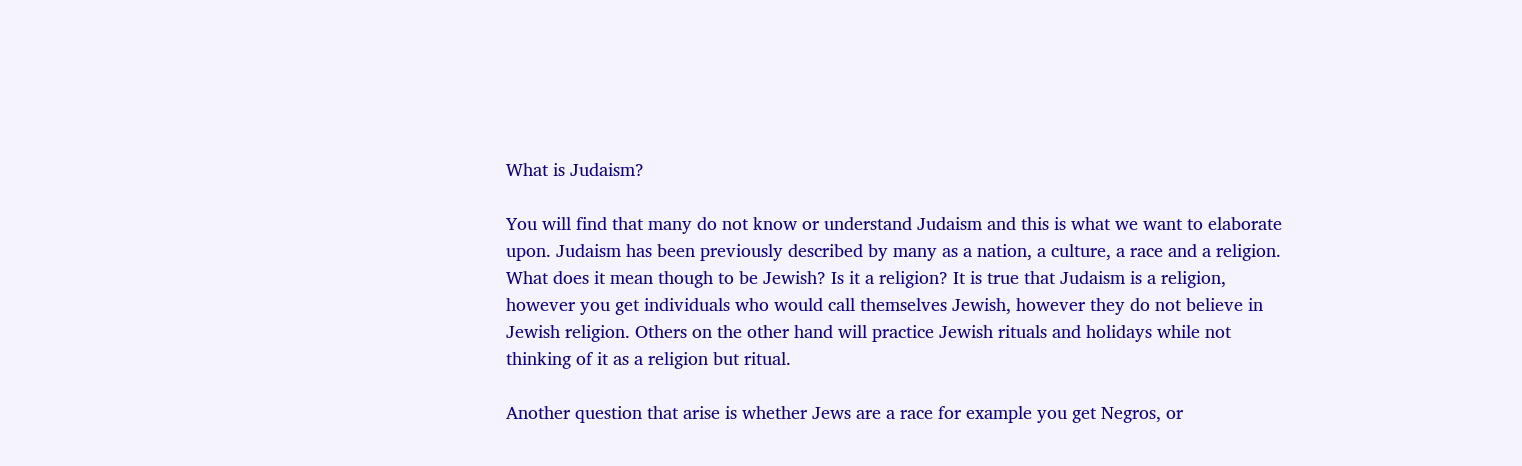What is Judaism?

You will find that many do not know or understand Judaism and this is what we want to elaborate upon. Judaism has been previously described by many as a nation, a culture, a race and a religion. What does it mean though to be Jewish? Is it a religion? It is true that Judaism is a religion, however you get individuals who would call themselves Jewish, however they do not believe in Jewish religion. Others on the other hand will practice Jewish rituals and holidays while not thinking of it as a religion but ritual.

Another question that arise is whether Jews are a race for example you get Negros, or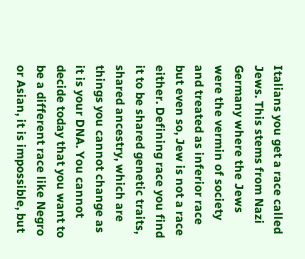Italians you get a race called Jews. This stems from Nazi Germany where the Jews were the vermin of society and treated as inferior race but even so, Jew is not a race either. Defining race you find it to be shared genetic traits, shared ancestry, which are things you cannot change as it is your DNA. You cannot decide today that you want to be a different race like Negro or Asian, it is impossible, but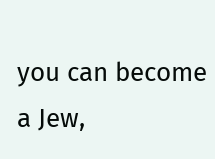you can become a Jew,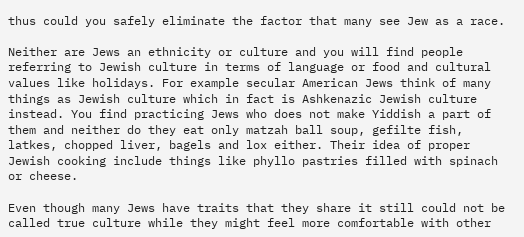thus could you safely eliminate the factor that many see Jew as a race.

Neither are Jews an ethnicity or culture and you will find people referring to Jewish culture in terms of language or food and cultural values like holidays. For example secular American Jews think of many things as Jewish culture which in fact is Ashkenazic Jewish culture instead. You find practicing Jews who does not make Yiddish a part of them and neither do they eat only matzah ball soup, gefilte fish, latkes, chopped liver, bagels and lox either. Their idea of proper Jewish cooking include things like phyllo pastries filled with spinach or cheese.

Even though many Jews have traits that they share it still could not be called true culture while they might feel more comfortable with other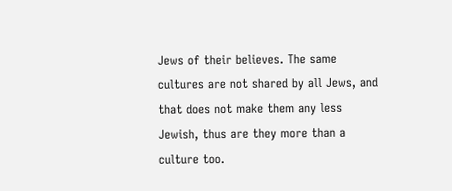Jews of their believes. The same cultures are not shared by all Jews, and that does not make them any less Jewish, thus are they more than a culture too.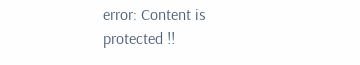error: Content is protected !!